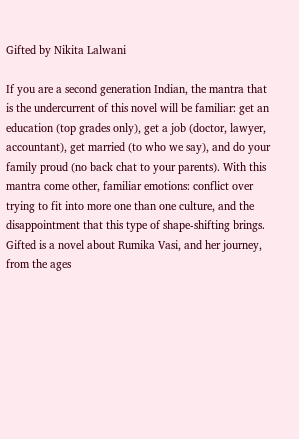Gifted by Nikita Lalwani

If you are a second generation Indian, the mantra that is the undercurrent of this novel will be familiar: get an education (top grades only), get a job (doctor, lawyer, accountant), get married (to who we say), and do your family proud (no back chat to your parents). With this mantra come other, familiar emotions: conflict over trying to fit into more one than one culture, and the disappointment that this type of shape-shifting brings. Gifted is a novel about Rumika Vasi, and her journey, from the ages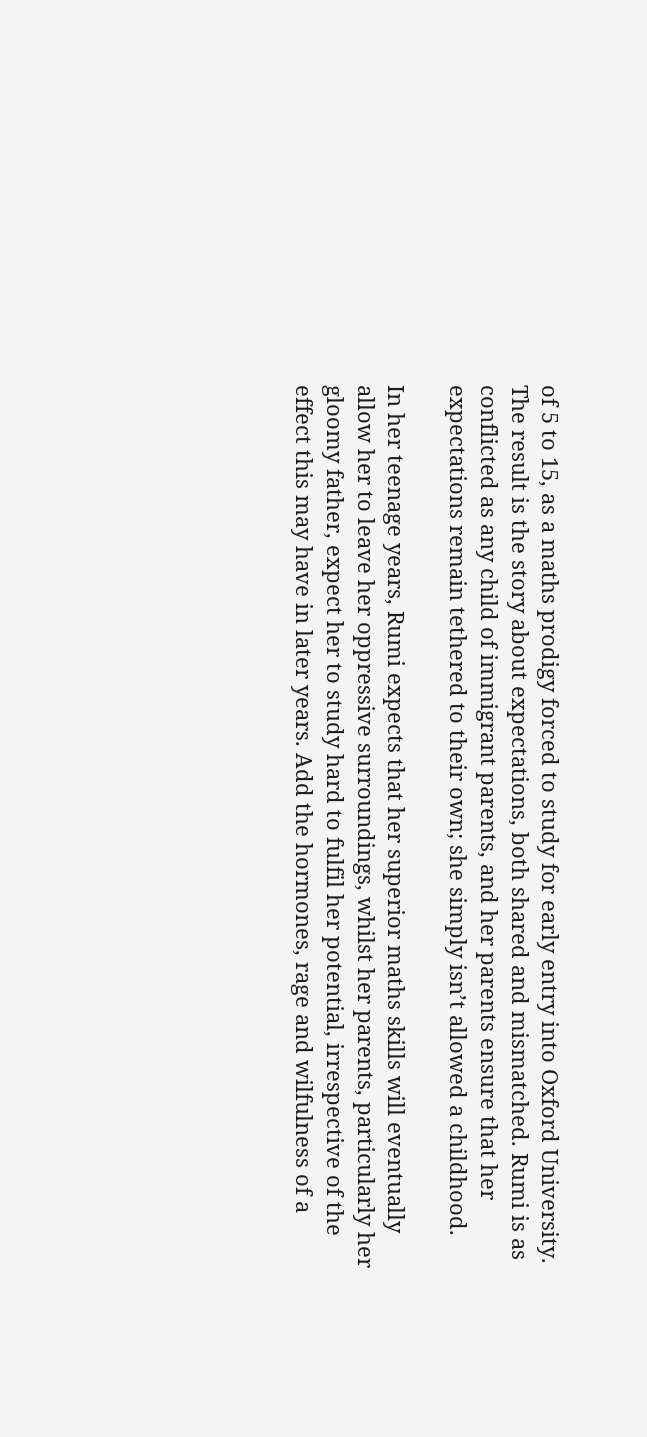of 5 to 15, as a maths prodigy forced to study for early entry into Oxford University. The result is the story about expectations, both shared and mismatched. Rumi is as conflicted as any child of immigrant parents, and her parents ensure that her expectations remain tethered to their own; she simply isn’t allowed a childhood.

In her teenage years, Rumi expects that her superior maths skills will eventually allow her to leave her oppressive surroundings, whilst her parents, particularly her gloomy father, expect her to study hard to fulfil her potential, irrespective of the effect this may have in later years. Add the hormones, rage and wilfulness of a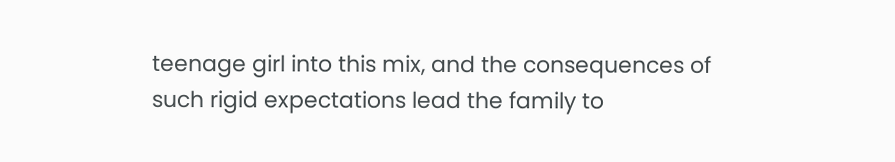teenage girl into this mix, and the consequences of such rigid expectations lead the family to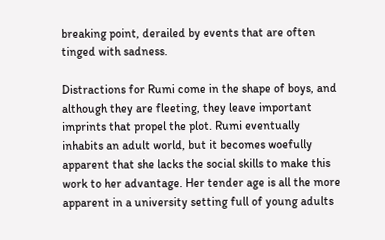breaking point, derailed by events that are often tinged with sadness.

Distractions for Rumi come in the shape of boys, and although they are fleeting, they leave important imprints that propel the plot. Rumi eventually inhabits an adult world, but it becomes woefully apparent that she lacks the social skills to make this work to her advantage. Her tender age is all the more apparent in a university setting full of young adults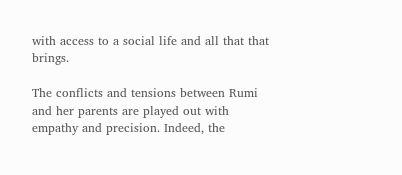with access to a social life and all that that brings.

The conflicts and tensions between Rumi and her parents are played out with empathy and precision. Indeed, the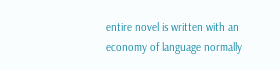entire novel is written with an economy of language normally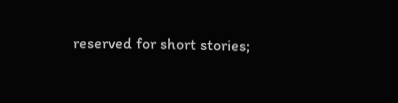reserved for short stories;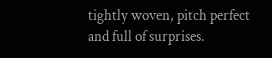tightly woven, pitch perfect and full of surprises.